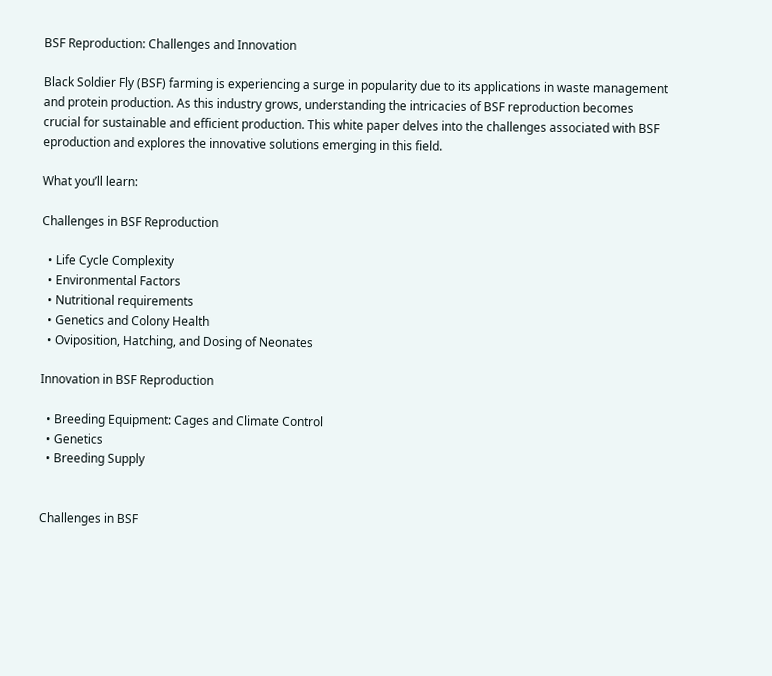BSF Reproduction: Challenges and Innovation

Black Soldier Fly (BSF) farming is experiencing a surge in popularity due to its applications in waste management and protein production. As this industry grows, understanding the intricacies of BSF reproduction becomes crucial for sustainable and efficient production. This white paper delves into the challenges associated with BSF eproduction and explores the innovative solutions emerging in this field.

What you’ll learn:

Challenges in BSF Reproduction

  • Life Cycle Complexity
  • Environmental Factors
  • Nutritional requirements
  • Genetics and Colony Health
  • Oviposition, Hatching, and Dosing of Neonates

Innovation in BSF Reproduction

  • Breeding Equipment: Cages and Climate Control
  • Genetics
  • Breeding Supply


Challenges in BSF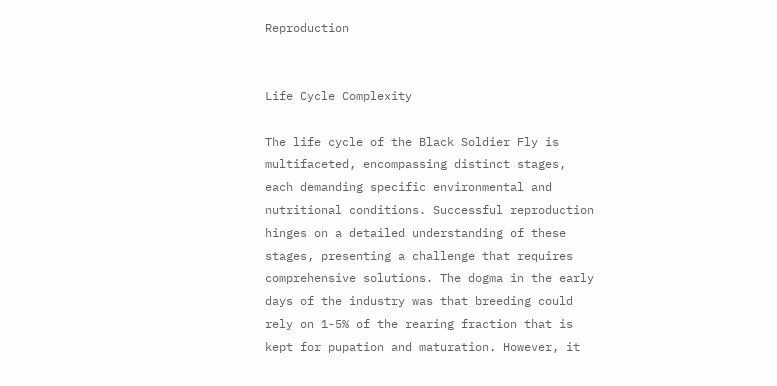Reproduction


Life Cycle Complexity

The life cycle of the Black Soldier Fly is multifaceted, encompassing distinct stages, each demanding specific environmental and nutritional conditions. Successful reproduction hinges on a detailed understanding of these stages, presenting a challenge that requires comprehensive solutions. The dogma in the early days of the industry was that breeding could rely on 1-5% of the rearing fraction that is kept for pupation and maturation. However, it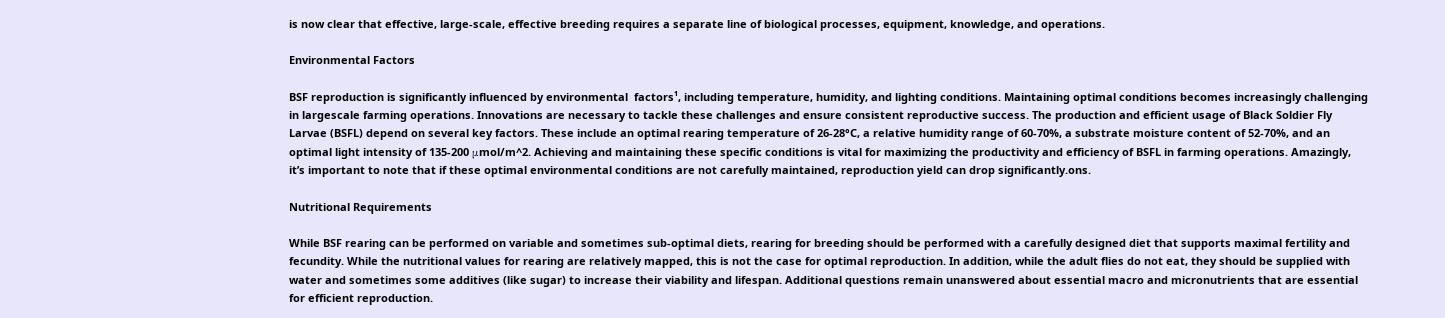is now clear that effective, large-scale, effective breeding requires a separate line of biological processes, equipment, knowledge, and operations.

Environmental Factors

BSF reproduction is significantly influenced by environmental  factors¹, including temperature, humidity, and lighting conditions. Maintaining optimal conditions becomes increasingly challenging in largescale farming operations. Innovations are necessary to tackle these challenges and ensure consistent reproductive success. The production and efficient usage of Black Soldier Fly Larvae (BSFL) depend on several key factors. These include an optimal rearing temperature of 26-28°C, a relative humidity range of 60-70%, a substrate moisture content of 52-70%, and an optimal light intensity of 135-200 μmol/m^2. Achieving and maintaining these specific conditions is vital for maximizing the productivity and efficiency of BSFL in farming operations. Amazingly, it’s important to note that if these optimal environmental conditions are not carefully maintained, reproduction yield can drop significantly.ons.

Nutritional Requirements

While BSF rearing can be performed on variable and sometimes sub-optimal diets, rearing for breeding should be performed with a carefully designed diet that supports maximal fertility and fecundity. While the nutritional values for rearing are relatively mapped, this is not the case for optimal reproduction. In addition, while the adult flies do not eat, they should be supplied with water and sometimes some additives (like sugar) to increase their viability and lifespan. Additional questions remain unanswered about essential macro and micronutrients that are essential for efficient reproduction.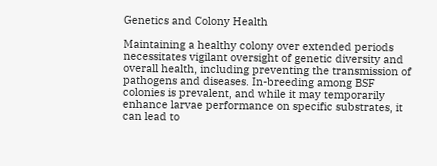Genetics and Colony Health

Maintaining a healthy colony over extended periods necessitates vigilant oversight of genetic diversity and overall health, including preventing the transmission of pathogens and diseases. In-breeding among BSF colonies is prevalent, and while it may temporarily enhance larvae performance on specific substrates, it can lead to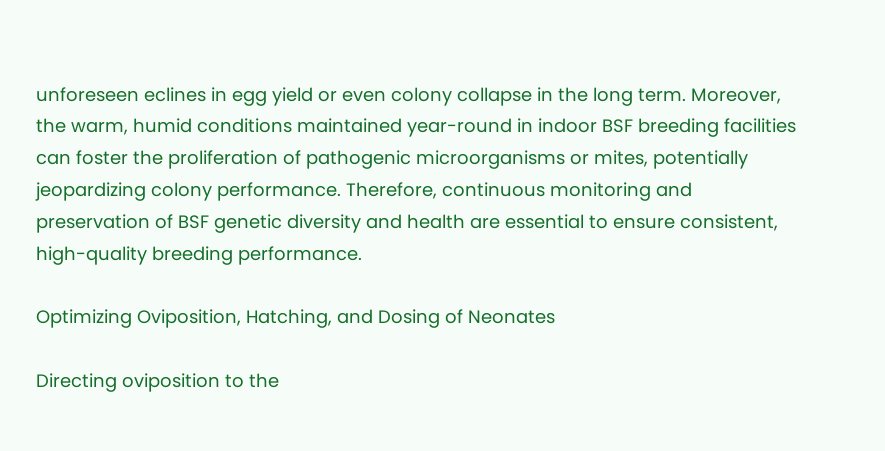unforeseen eclines in egg yield or even colony collapse in the long term. Moreover, the warm, humid conditions maintained year-round in indoor BSF breeding facilities can foster the proliferation of pathogenic microorganisms or mites, potentially jeopardizing colony performance. Therefore, continuous monitoring and preservation of BSF genetic diversity and health are essential to ensure consistent, high-quality breeding performance.

Optimizing Oviposition, Hatching, and Dosing of Neonates

Directing oviposition to the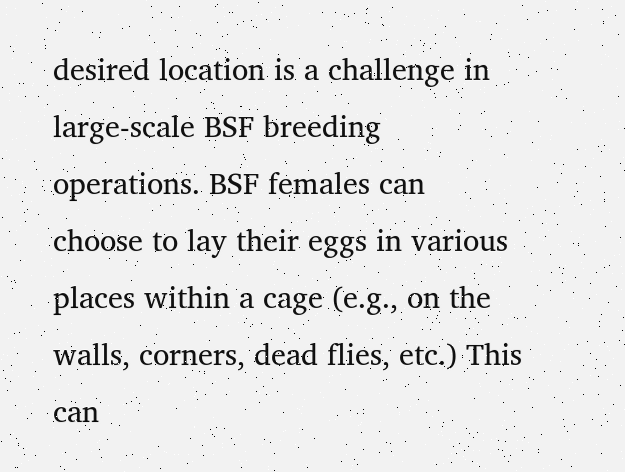desired location is a challenge in large-scale BSF breeding operations. BSF females can choose to lay their eggs in various places within a cage (e.g., on the walls, corners, dead flies, etc.) This can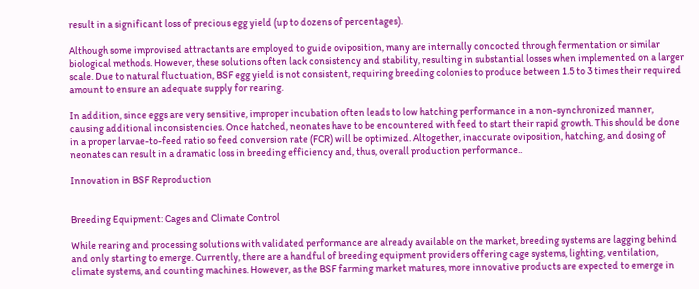result in a significant loss of precious egg yield (up to dozens of percentages).

Although some improvised attractants are employed to guide oviposition, many are internally concocted through fermentation or similar biological methods. However, these solutions often lack consistency and stability, resulting in substantial losses when implemented on a larger scale. Due to natural fluctuation, BSF egg yield is not consistent, requiring breeding colonies to produce between 1.5 to 3 times their required amount to ensure an adequate supply for rearing.

In addition, since eggs are very sensitive, improper incubation often leads to low hatching performance in a non-synchronized manner, causing additional inconsistencies. Once hatched, neonates have to be encountered with feed to start their rapid growth. This should be done in a proper larvae-to-feed ratio so feed conversion rate (FCR) will be optimized. Altogether, inaccurate oviposition, hatching, and dosing of neonates can result in a dramatic loss in breeding efficiency and, thus, overall production performance..

Innovation in BSF Reproduction


Breeding Equipment: Cages and Climate Control

While rearing and processing solutions with validated performance are already available on the market, breeding systems are lagging behind and only starting to emerge. Currently, there are a handful of breeding equipment providers offering cage systems, lighting, ventilation, climate systems, and counting machines. However, as the BSF farming market matures, more innovative products are expected to emerge in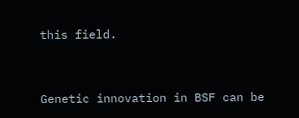this field.


Genetic innovation in BSF can be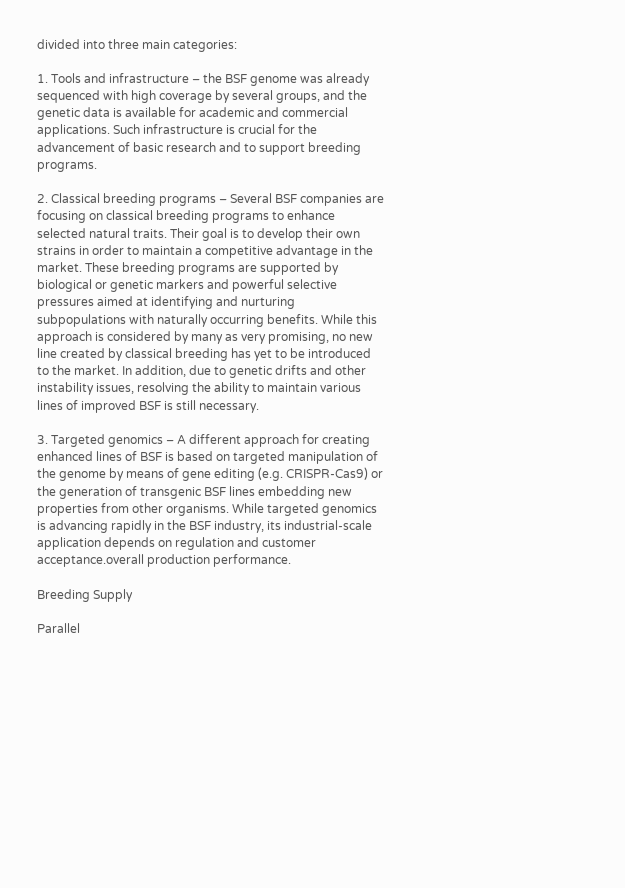divided into three main categories:

1. Tools and infrastructure – the BSF genome was already sequenced with high coverage by several groups, and the genetic data is available for academic and commercial applications. Such infrastructure is crucial for the advancement of basic research and to support breeding programs.

2. Classical breeding programs – Several BSF companies are focusing on classical breeding programs to enhance selected natural traits. Their goal is to develop their own strains in order to maintain a competitive advantage in the market. These breeding programs are supported by biological or genetic markers and powerful selective pressures aimed at identifying and nurturing subpopulations with naturally occurring benefits. While this approach is considered by many as very promising, no new line created by classical breeding has yet to be introduced to the market. In addition, due to genetic drifts and other instability issues, resolving the ability to maintain various lines of improved BSF is still necessary.

3. Targeted genomics – A different approach for creating enhanced lines of BSF is based on targeted manipulation of the genome by means of gene editing (e.g. CRISPR-Cas9) or the generation of transgenic BSF lines embedding new properties from other organisms. While targeted genomics is advancing rapidly in the BSF industry, its industrial-scale application depends on regulation and customer acceptance.overall production performance.

Breeding Supply

Parallel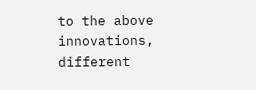to the above innovations, different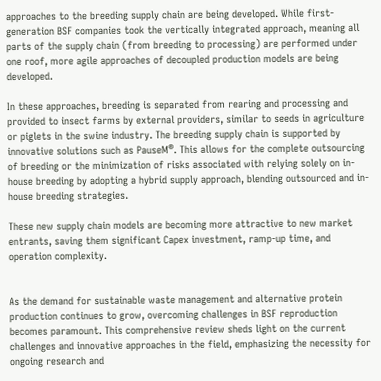approaches to the breeding supply chain are being developed. While first-generation BSF companies took the vertically integrated approach, meaning all parts of the supply chain (from breeding to processing) are performed under one roof, more agile approaches of decoupled production models are being developed.

In these approaches, breeding is separated from rearing and processing and provided to insect farms by external providers, similar to seeds in agriculture or piglets in the swine industry. The breeding supply chain is supported by innovative solutions such as PauseM®. This allows for the complete outsourcing of breeding or the minimization of risks associated with relying solely on in-house breeding by adopting a hybrid supply approach, blending outsourced and in-house breeding strategies.

These new supply chain models are becoming more attractive to new market entrants, saving them significant Capex investment, ramp-up time, and operation complexity.


As the demand for sustainable waste management and alternative protein production continues to grow, overcoming challenges in BSF reproduction becomes paramount. This comprehensive review sheds light on the current challenges and innovative approaches in the field, emphasizing the necessity for ongoing research and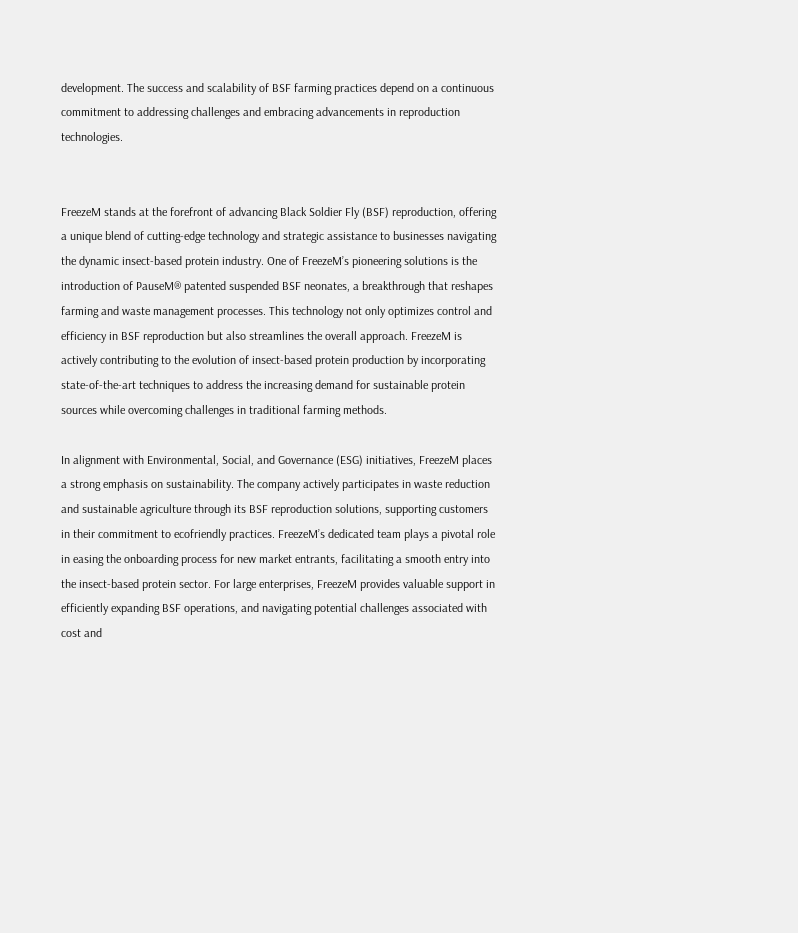development. The success and scalability of BSF farming practices depend on a continuous commitment to addressing challenges and embracing advancements in reproduction technologies.


FreezeM stands at the forefront of advancing Black Soldier Fly (BSF) reproduction, offering a unique blend of cutting-edge technology and strategic assistance to businesses navigating the dynamic insect-based protein industry. One of FreezeM’s pioneering solutions is the introduction of PauseM® patented suspended BSF neonates, a breakthrough that reshapes farming and waste management processes. This technology not only optimizes control and efficiency in BSF reproduction but also streamlines the overall approach. FreezeM is actively contributing to the evolution of insect-based protein production by incorporating state-of-the-art techniques to address the increasing demand for sustainable protein sources while overcoming challenges in traditional farming methods.

In alignment with Environmental, Social, and Governance (ESG) initiatives, FreezeM places a strong emphasis on sustainability. The company actively participates in waste reduction and sustainable agriculture through its BSF reproduction solutions, supporting customers in their commitment to ecofriendly practices. FreezeM’s dedicated team plays a pivotal role in easing the onboarding process for new market entrants, facilitating a smooth entry into the insect-based protein sector. For large enterprises, FreezeM provides valuable support in efficiently expanding BSF operations, and navigating potential challenges associated with cost and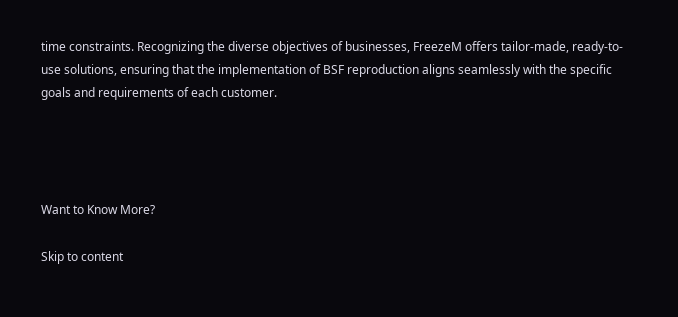time constraints. Recognizing the diverse objectives of businesses, FreezeM offers tailor-made, ready-to-use solutions, ensuring that the implementation of BSF reproduction aligns seamlessly with the specific goals and requirements of each customer.




Want to Know More?

Skip to content